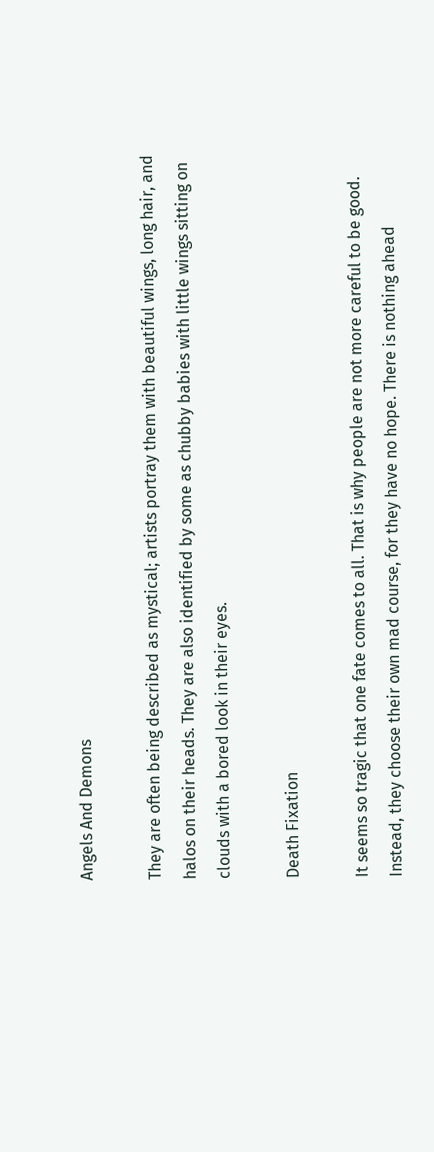Angels And Demons

They are often being described as mystical; artists portray them with beautiful wings, long hair, and halos on their heads. They are also identified by some as chubby babies with little wings sitting on clouds with a bored look in their eyes.

Death Fixation

It seems so tragic that one fate comes to all. That is why people are not more careful to be good. Instead, they choose their own mad course, for they have no hope. There is nothing ahead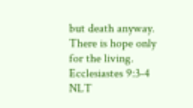but death anyway. There is hope only for the living. Ecclesiastes 9:3-4 NLT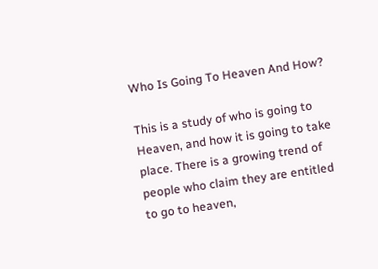Who Is Going To Heaven And How?

This is a study of who is going to Heaven, and how it is going to take place. There is a growing trend of people who claim they are entitled to go to heaven,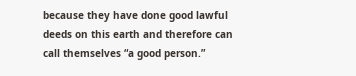because they have done good lawful deeds on this earth and therefore can call themselves “a good person.”